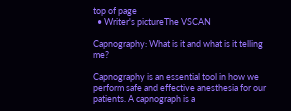top of page
  • Writer's pictureThe VSCAN

Capnography: What is it and what is it telling me?

Capnography is an essential tool in how we perform safe and effective anesthesia for our patients. A capnograph is a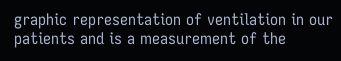graphic representation of ventilation in our patients and is a measurement of the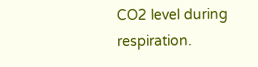CO2 level during respiration.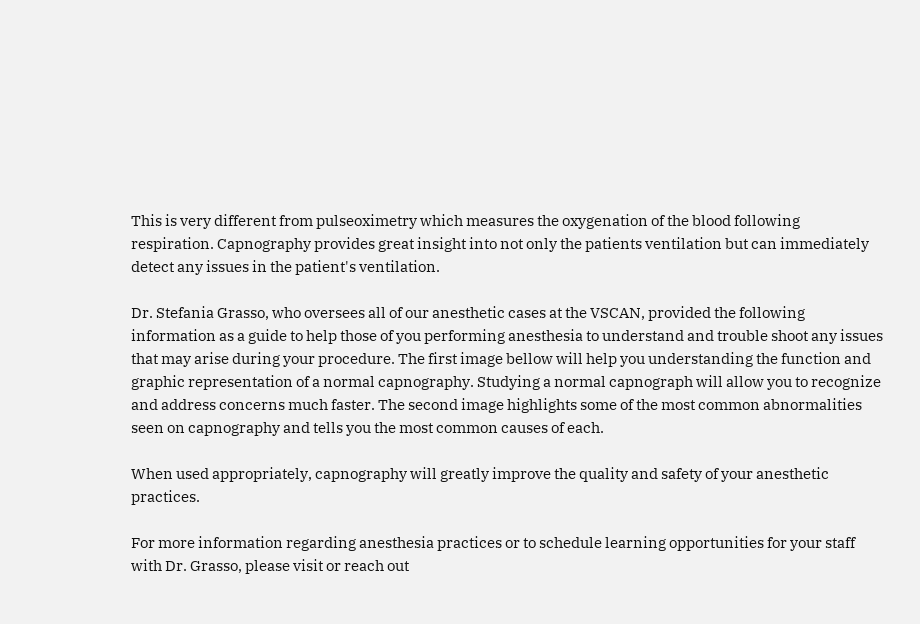This is very different from pulseoximetry which measures the oxygenation of the blood following respiration. Capnography provides great insight into not only the patients ventilation but can immediately detect any issues in the patient's ventilation.

Dr. Stefania Grasso, who oversees all of our anesthetic cases at the VSCAN, provided the following information as a guide to help those of you performing anesthesia to understand and trouble shoot any issues that may arise during your procedure. The first image bellow will help you understanding the function and graphic representation of a normal capnography. Studying a normal capnograph will allow you to recognize and address concerns much faster. The second image highlights some of the most common abnormalities seen on capnography and tells you the most common causes of each.

When used appropriately, capnography will greatly improve the quality and safety of your anesthetic practices.

For more information regarding anesthesia practices or to schedule learning opportunities for your staff with Dr. Grasso, please visit or reach out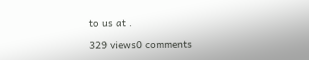to us at .

329 views0 comments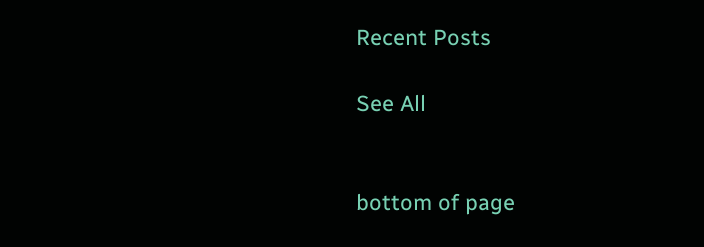Recent Posts

See All


bottom of page